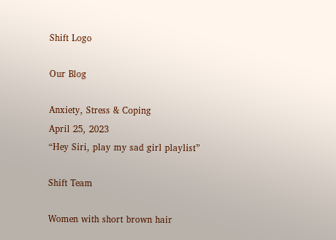Shift Logo

Our Blog

Anxiety, Stress & Coping
April 25, 2023
“Hey Siri, play my sad girl playlist”

Shift Team

Women with short brown hair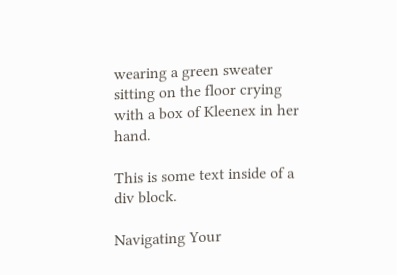wearing a green sweater sitting on the floor crying with a box of Kleenex in her hand.

This is some text inside of a div block.

Navigating Your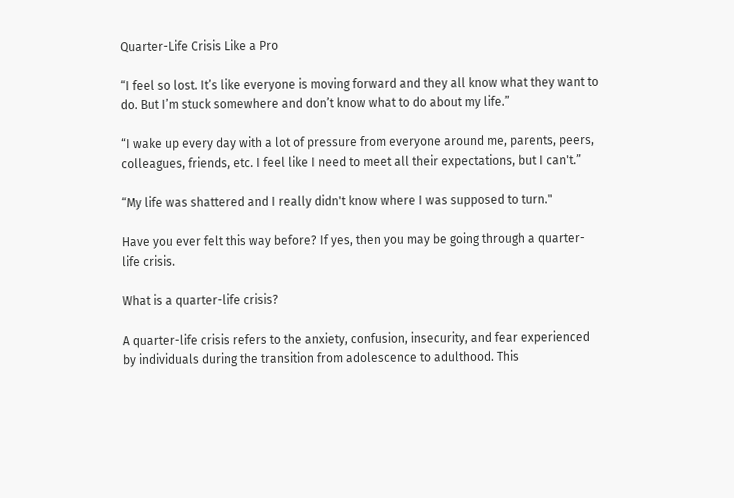Quarter-Life Crisis Like a Pro

“I feel so lost. It’s like everyone is moving forward and they all know what they want to do. But I’m stuck somewhere and don’t know what to do about my life.”

“I wake up every day with a lot of pressure from everyone around me, parents, peers, colleagues, friends, etc. I feel like I need to meet all their expectations, but I can't.”

“My life was shattered and I really didn't know where I was supposed to turn."

Have you ever felt this way before? If yes, then you may be going through a quarter-life crisis.

What is a quarter-life crisis?

A quarter-life crisis refers to the anxiety, confusion, insecurity, and fear experienced by individuals during the transition from adolescence to adulthood. This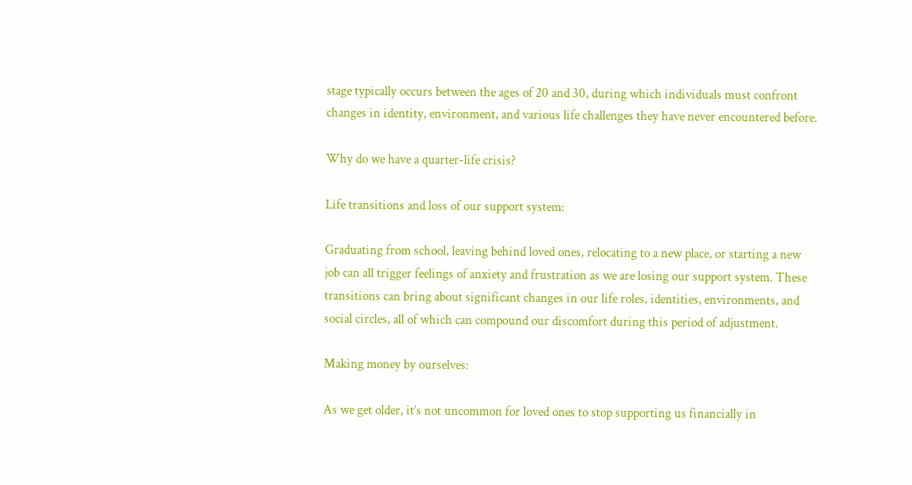stage typically occurs between the ages of 20 and 30, during which individuals must confront changes in identity, environment, and various life challenges they have never encountered before.

Why do we have a quarter-life crisis?

Life transitions and loss of our support system:

Graduating from school, leaving behind loved ones, relocating to a new place, or starting a new job can all trigger feelings of anxiety and frustration as we are losing our support system. These transitions can bring about significant changes in our life roles, identities, environments, and social circles, all of which can compound our discomfort during this period of adjustment.

Making money by ourselves:

As we get older, it’s not uncommon for loved ones to stop supporting us financially in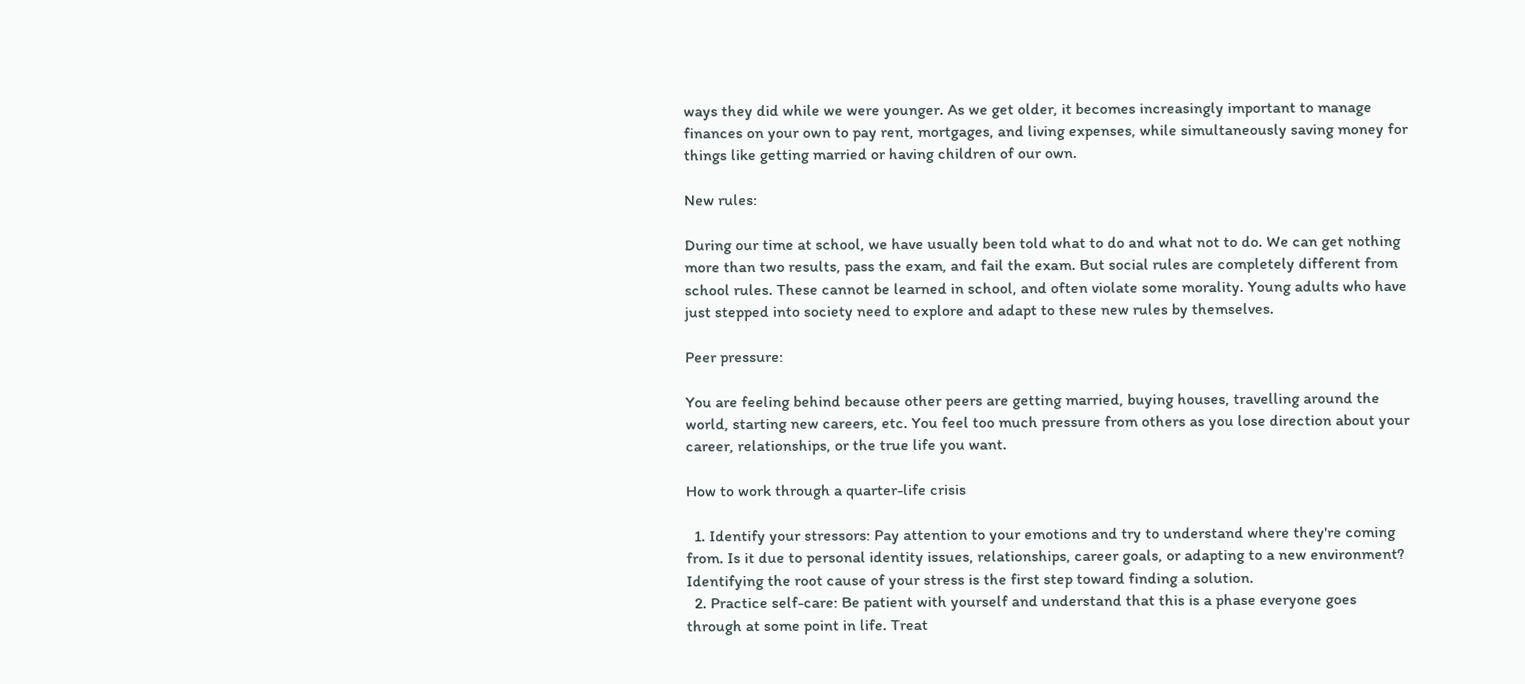ways they did while we were younger. As we get older, it becomes increasingly important to manage finances on your own to pay rent, mortgages, and living expenses, while simultaneously saving money for things like getting married or having children of our own.

New rules:

During our time at school, we have usually been told what to do and what not to do. We can get nothing more than two results, pass the exam, and fail the exam. But social rules are completely different from school rules. These cannot be learned in school, and often violate some morality. Young adults who have just stepped into society need to explore and adapt to these new rules by themselves.

Peer pressure:

You are feeling behind because other peers are getting married, buying houses, travelling around the world, starting new careers, etc. You feel too much pressure from others as you lose direction about your career, relationships, or the true life you want.

How to work through a quarter-life crisis

  1. Identify your stressors: Pay attention to your emotions and try to understand where they're coming from. Is it due to personal identity issues, relationships, career goals, or adapting to a new environment? Identifying the root cause of your stress is the first step toward finding a solution.
  2. Practice self-care: Be patient with yourself and understand that this is a phase everyone goes through at some point in life. Treat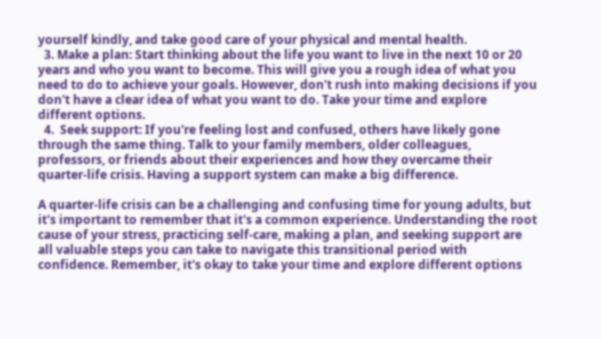yourself kindly, and take good care of your physical and mental health.
  3. Make a plan: Start thinking about the life you want to live in the next 10 or 20 years and who you want to become. This will give you a rough idea of what you need to do to achieve your goals. However, don't rush into making decisions if you don't have a clear idea of what you want to do. Take your time and explore different options.
  4.  Seek support: If you're feeling lost and confused, others have likely gone through the same thing. Talk to your family members, older colleagues, professors, or friends about their experiences and how they overcame their quarter-life crisis. Having a support system can make a big difference.

A quarter-life crisis can be a challenging and confusing time for young adults, but it's important to remember that it's a common experience. Understanding the root cause of your stress, practicing self-care, making a plan, and seeking support are all valuable steps you can take to navigate this transitional period with confidence. Remember, it's okay to take your time and explore different options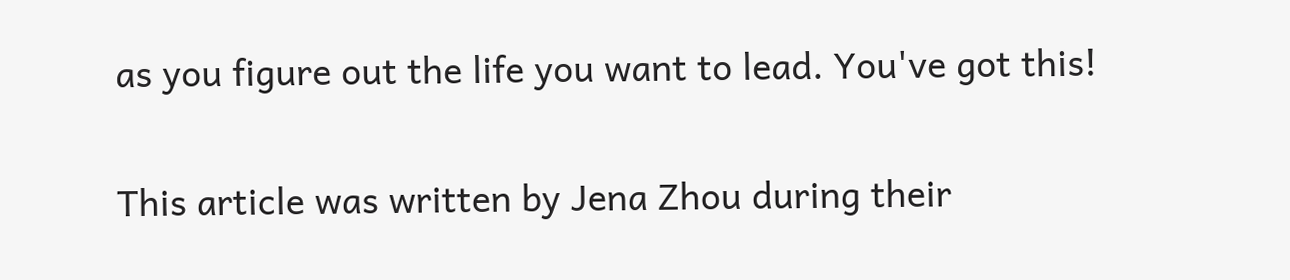as you figure out the life you want to lead. You've got this!

This article was written by Jena Zhou during their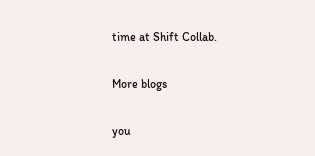time at Shift Collab.

More blogs

you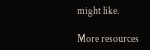might like.

More resources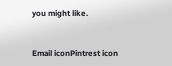you might like.


Email iconPintrest icon